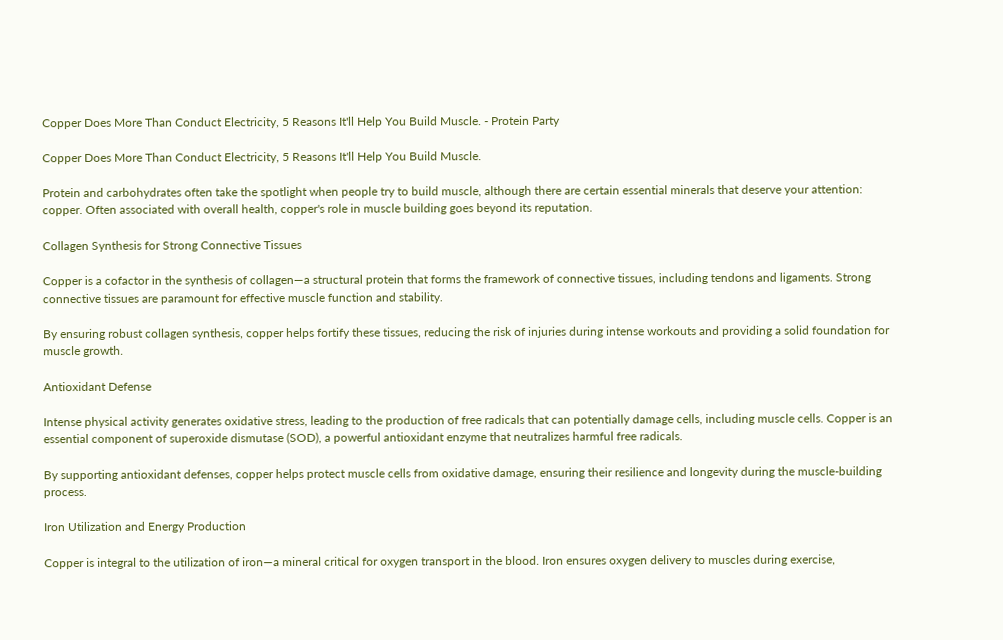Copper Does More Than Conduct Electricity, 5 Reasons It'll Help You Build Muscle. - Protein Party

Copper Does More Than Conduct Electricity, 5 Reasons It'll Help You Build Muscle.

Protein and carbohydrates often take the spotlight when people try to build muscle, although there are certain essential minerals that deserve your attention: copper. Often associated with overall health, copper's role in muscle building goes beyond its reputation.

Collagen Synthesis for Strong Connective Tissues

Copper is a cofactor in the synthesis of collagen—a structural protein that forms the framework of connective tissues, including tendons and ligaments. Strong connective tissues are paramount for effective muscle function and stability.

By ensuring robust collagen synthesis, copper helps fortify these tissues, reducing the risk of injuries during intense workouts and providing a solid foundation for muscle growth.

Antioxidant Defense

Intense physical activity generates oxidative stress, leading to the production of free radicals that can potentially damage cells, including muscle cells. Copper is an essential component of superoxide dismutase (SOD), a powerful antioxidant enzyme that neutralizes harmful free radicals.

By supporting antioxidant defenses, copper helps protect muscle cells from oxidative damage, ensuring their resilience and longevity during the muscle-building process.

Iron Utilization and Energy Production

Copper is integral to the utilization of iron—a mineral critical for oxygen transport in the blood. Iron ensures oxygen delivery to muscles during exercise,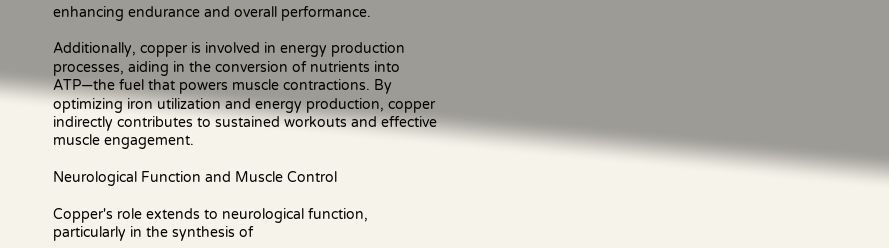enhancing endurance and overall performance.

Additionally, copper is involved in energy production processes, aiding in the conversion of nutrients into ATP—the fuel that powers muscle contractions. By optimizing iron utilization and energy production, copper indirectly contributes to sustained workouts and effective muscle engagement.

Neurological Function and Muscle Control

Copper's role extends to neurological function, particularly in the synthesis of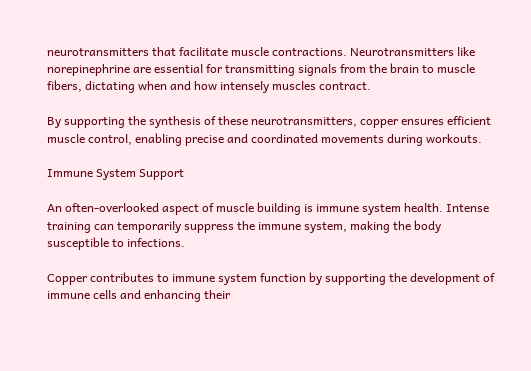neurotransmitters that facilitate muscle contractions. Neurotransmitters like norepinephrine are essential for transmitting signals from the brain to muscle fibers, dictating when and how intensely muscles contract.

By supporting the synthesis of these neurotransmitters, copper ensures efficient muscle control, enabling precise and coordinated movements during workouts.

Immune System Support

An often-overlooked aspect of muscle building is immune system health. Intense training can temporarily suppress the immune system, making the body susceptible to infections.

Copper contributes to immune system function by supporting the development of immune cells and enhancing their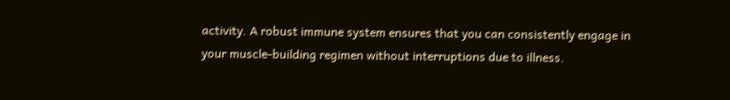activity. A robust immune system ensures that you can consistently engage in your muscle-building regimen without interruptions due to illness.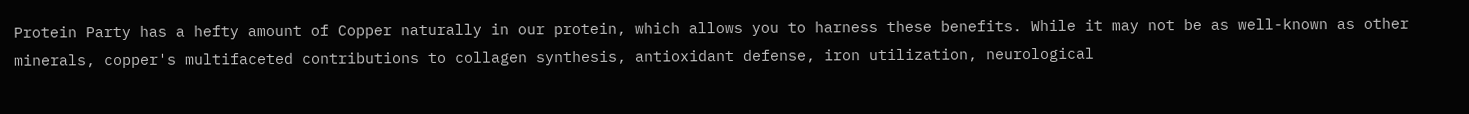Protein Party has a hefty amount of Copper naturally in our protein, which allows you to harness these benefits. While it may not be as well-known as other minerals, copper's multifaceted contributions to collagen synthesis, antioxidant defense, iron utilization, neurological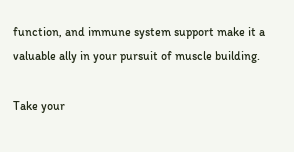function, and immune system support make it a valuable ally in your pursuit of muscle building.

Take your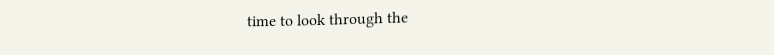time to look through the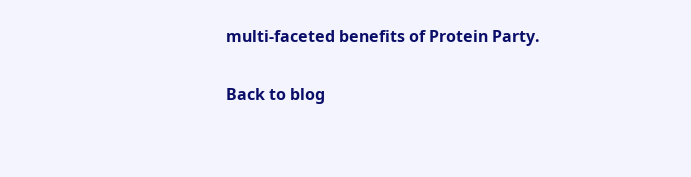multi-faceted benefits of Protein Party.

Back to blog